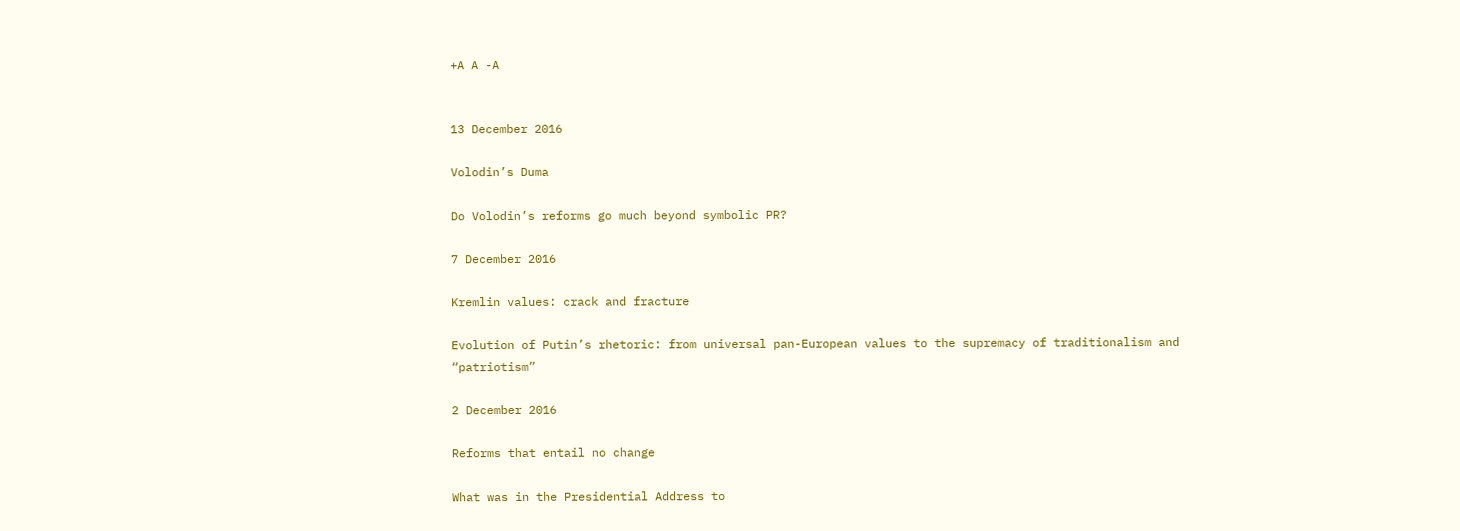+A A -A


13 December 2016

Volodin’s Duma

Do Volodin’s reforms go much beyond symbolic PR?

7 December 2016

Kremlin values: crack and fracture

Evolution of Putin’s rhetoric: from universal pan-European values to the supremacy of traditionalism and “patriotism”

2 December 2016

Reforms that entail no change

What was in the Presidential Address to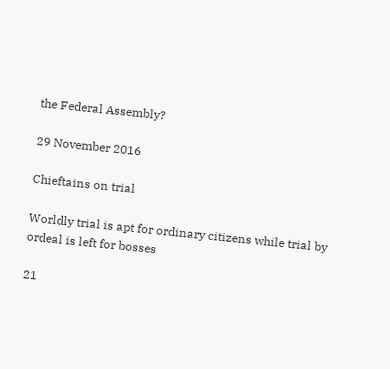the Federal Assembly?

29 November 2016

Chieftains on trial

Worldly trial is apt for ordinary citizens while trial by ordeal is left for bosses

21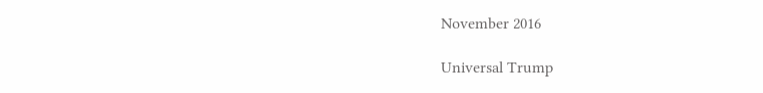November 2016

Universal Trump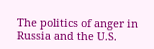The politics of anger in Russia and the U.S.